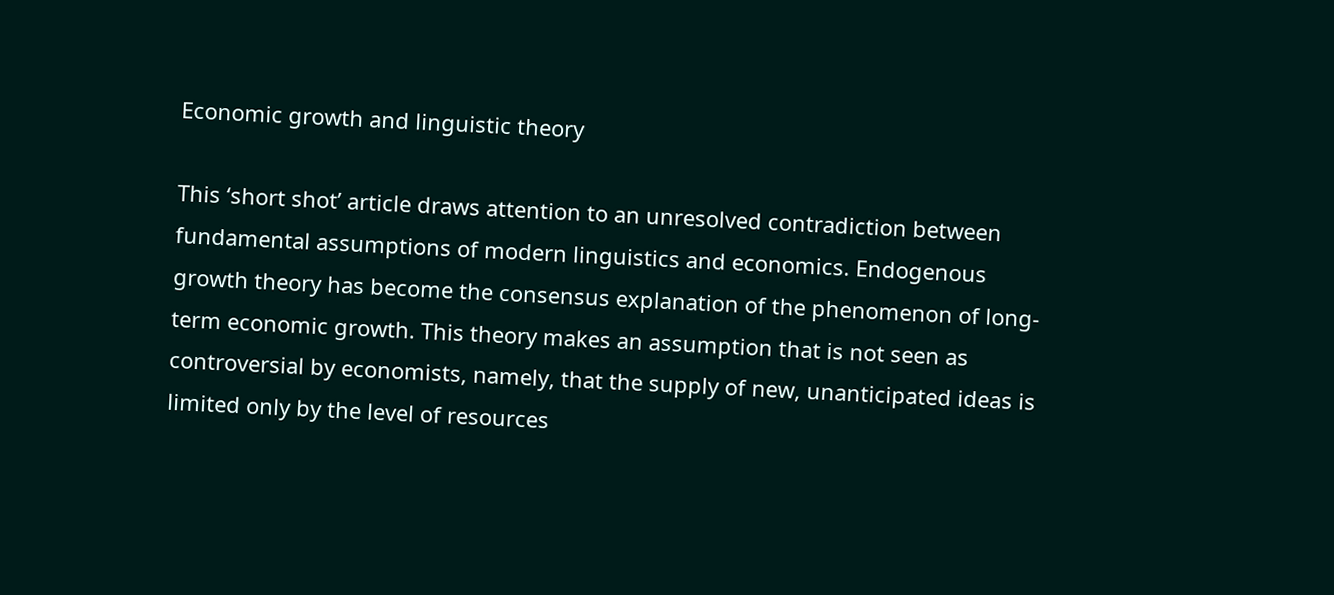Economic growth and linguistic theory

This ‘short shot’ article draws attention to an unresolved contradiction between fundamental assumptions of modern linguistics and economics. Endogenous growth theory has become the consensus explanation of the phenomenon of long-term economic growth. This theory makes an assumption that is not seen as controversial by economists, namely, that the supply of new, unanticipated ideas is limited only by the level of resources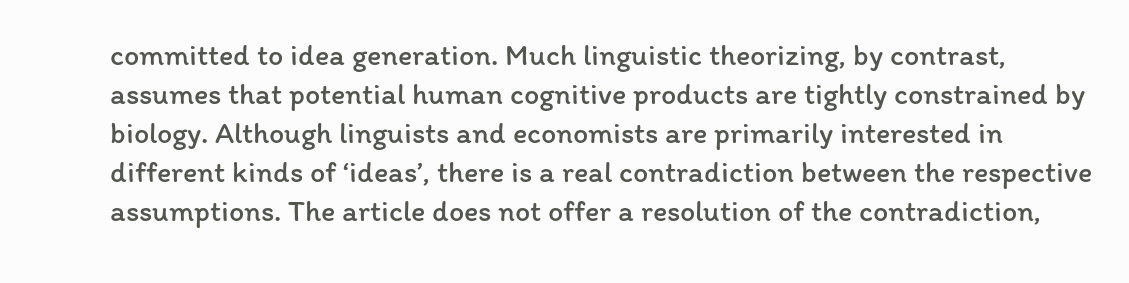committed to idea generation. Much linguistic theorizing, by contrast, assumes that potential human cognitive products are tightly constrained by biology. Although linguists and economists are primarily interested in different kinds of ‘ideas’, there is a real contradiction between the respective assumptions. The article does not offer a resolution of the contradiction,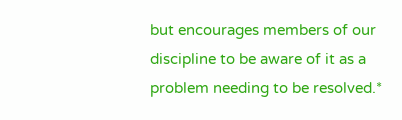but encourages members of our discipline to be aware of it as a problem needing to be resolved.*